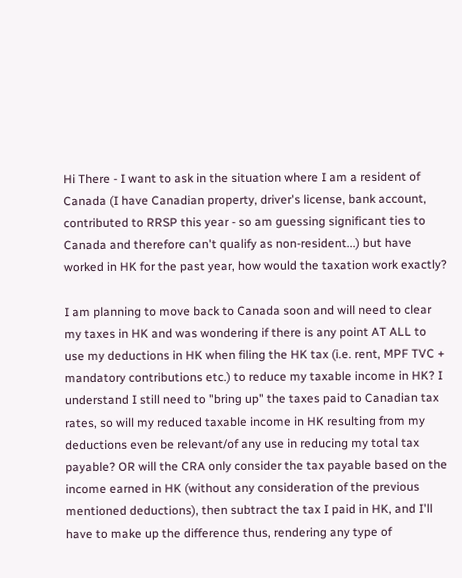Hi There - I want to ask in the situation where I am a resident of Canada (I have Canadian property, driver's license, bank account, contributed to RRSP this year - so am guessing significant ties to Canada and therefore can't qualify as non-resident...) but have worked in HK for the past year, how would the taxation work exactly?

I am planning to move back to Canada soon and will need to clear my taxes in HK and was wondering if there is any point AT ALL to use my deductions in HK when filing the HK tax (i.e. rent, MPF TVC + mandatory contributions etc.) to reduce my taxable income in HK? I understand I still need to "bring up" the taxes paid to Canadian tax rates, so will my reduced taxable income in HK resulting from my deductions even be relevant/of any use in reducing my total tax payable? OR will the CRA only consider the tax payable based on the income earned in HK (without any consideration of the previous mentioned deductions), then subtract the tax I paid in HK, and I'll have to make up the difference thus, rendering any type of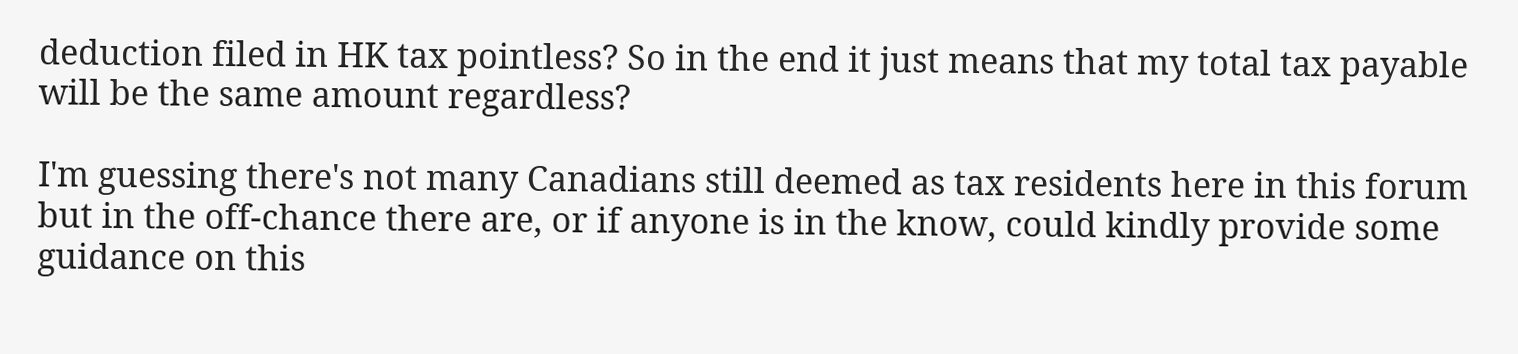deduction filed in HK tax pointless? So in the end it just means that my total tax payable will be the same amount regardless?

I'm guessing there's not many Canadians still deemed as tax residents here in this forum but in the off-chance there are, or if anyone is in the know, could kindly provide some guidance on this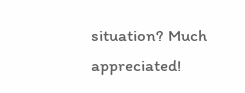situation? Much appreciated!